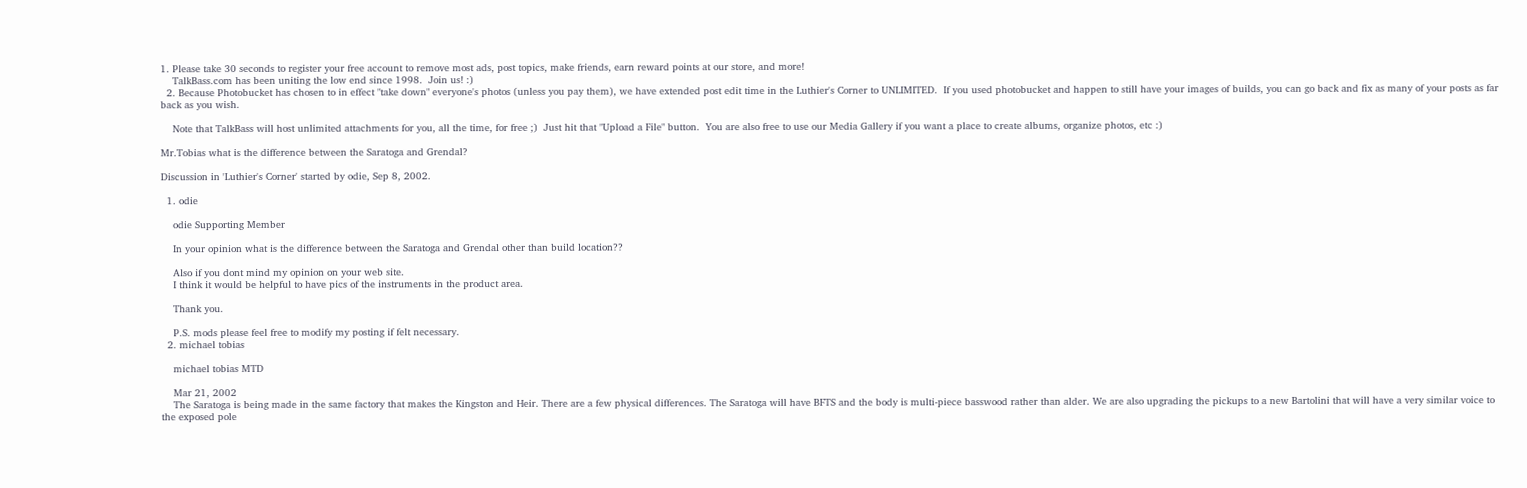1. Please take 30 seconds to register your free account to remove most ads, post topics, make friends, earn reward points at our store, and more!
    TalkBass.com has been uniting the low end since 1998.  Join us! :)
  2. Because Photobucket has chosen to in effect "take down" everyone's photos (unless you pay them), we have extended post edit time in the Luthier's Corner to UNLIMITED.  If you used photobucket and happen to still have your images of builds, you can go back and fix as many of your posts as far back as you wish.

    Note that TalkBass will host unlimited attachments for you, all the time, for free ;)  Just hit that "Upload a File" button.  You are also free to use our Media Gallery if you want a place to create albums, organize photos, etc :)

Mr.Tobias what is the difference between the Saratoga and Grendal?

Discussion in 'Luthier's Corner' started by odie, Sep 8, 2002.

  1. odie

    odie Supporting Member

    In your opinion what is the difference between the Saratoga and Grendal other than build location??

    Also if you dont mind my opinion on your web site.
    I think it would be helpful to have pics of the instruments in the product area.

    Thank you.

    P.S. mods please feel free to modify my posting if felt necessary.
  2. michael tobias

    michael tobias MTD

    Mar 21, 2002
    The Saratoga is being made in the same factory that makes the Kingston and Heir. There are a few physical differences. The Saratoga will have BFTS and the body is multi-piece basswood rather than alder. We are also upgrading the pickups to a new Bartolini that will have a very similar voice to the exposed pole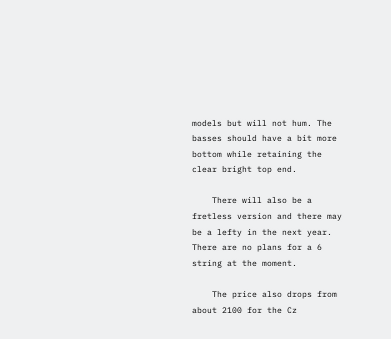models but will not hum. The basses should have a bit more bottom while retaining the clear bright top end.

    There will also be a fretless version and there may be a lefty in the next year. There are no plans for a 6 string at the moment.

    The price also drops from about 2100 for the Cz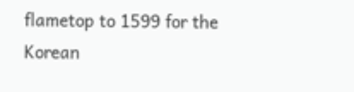flametop to 1599 for the Korean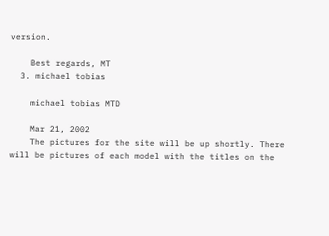version.

    Best regards, MT
  3. michael tobias

    michael tobias MTD

    Mar 21, 2002
    The pictures for the site will be up shortly. There will be pictures of each model with the titles on the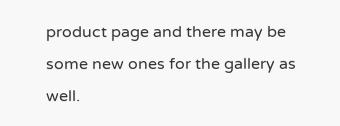product page and there may be some new ones for the gallery as well.